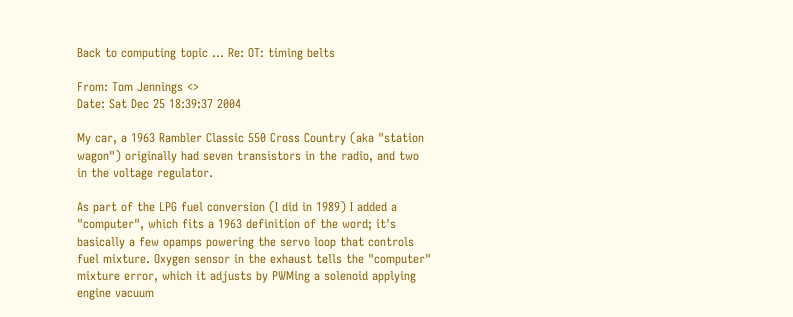Back to computing topic ... Re: OT: timing belts

From: Tom Jennings <>
Date: Sat Dec 25 18:39:37 2004

My car, a 1963 Rambler Classic 550 Cross Country (aka "station
wagon") originally had seven transistors in the radio, and two
in the voltage regulator.

As part of the LPG fuel conversion (I did in 1989) I added a
"computer", which fits a 1963 definition of the word; it's
basically a few opamps powering the servo loop that controls
fuel mixture. Oxygen sensor in the exhaust tells the "computer"
mixture error, which it adjusts by PWMing a solenoid applying
engine vacuum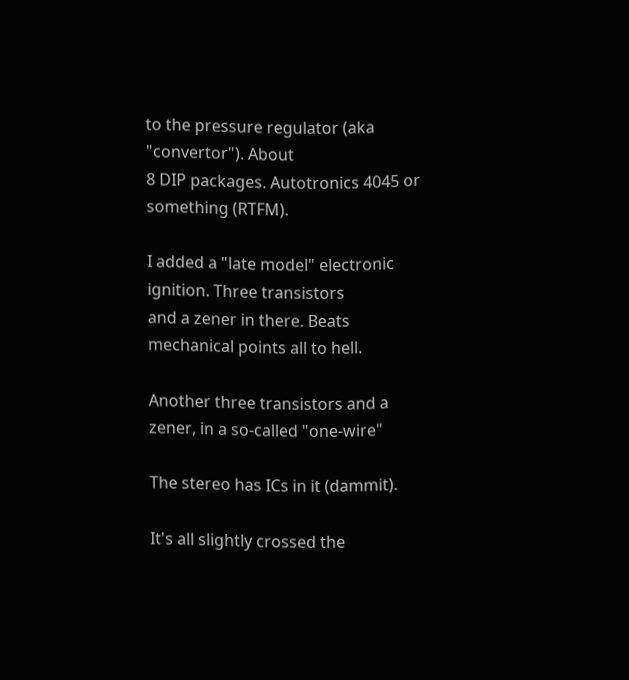to the pressure regulator (aka "convertor"). About
8 DIP packages. Autotronics 4045 or something (RTFM).

I added a "late model" electronic ignition. Three transistors
and a zener in there. Beats mechanical points all to hell.

Another three transistors and a zener, in a so-called "one-wire"

The stereo has ICs in it (dammit).

It's all slightly crossed the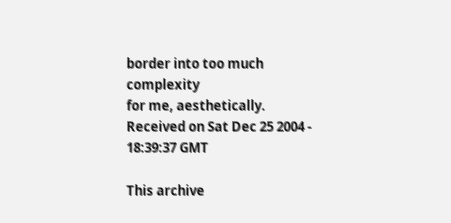border into too much complexity
for me, aesthetically.
Received on Sat Dec 25 2004 - 18:39:37 GMT

This archive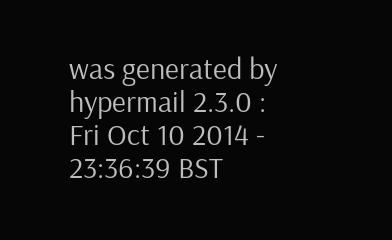was generated by hypermail 2.3.0 : Fri Oct 10 2014 - 23:36:39 BST